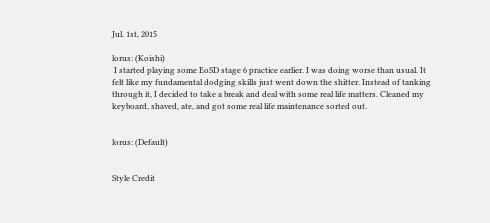Jul. 1st, 2015

lorus: (Koishi)
 I started playing some EoSD stage 6 practice earlier. I was doing worse than usual. It felt like my fundamental dodging skills just went down the shitter. Instead of tanking through it, I decided to take a break and deal with some real life matters. Cleaned my keyboard, shaved, ate, and got some real life maintenance sorted out.


lorus: (Default)


Style Credit